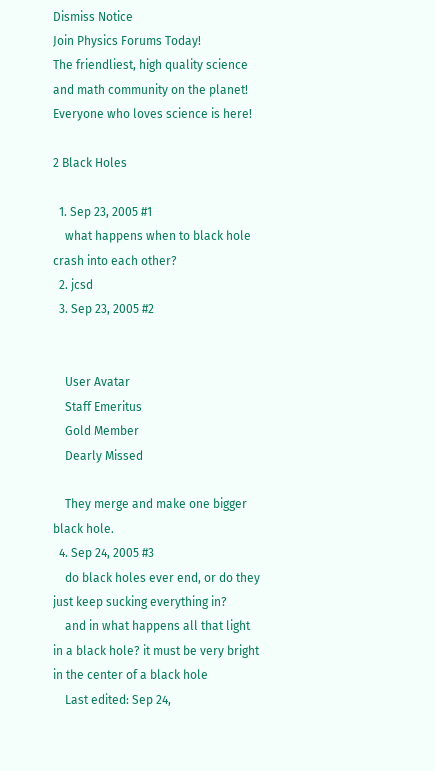Dismiss Notice
Join Physics Forums Today!
The friendliest, high quality science and math community on the planet! Everyone who loves science is here!

2 Black Holes

  1. Sep 23, 2005 #1
    what happens when to black hole crash into each other?
  2. jcsd
  3. Sep 23, 2005 #2


    User Avatar
    Staff Emeritus
    Gold Member
    Dearly Missed

    They merge and make one bigger black hole.
  4. Sep 24, 2005 #3
    do black holes ever end, or do they just keep sucking everything in?
    and in what happens all that light in a black hole? it must be very bright in the center of a black hole
    Last edited: Sep 24,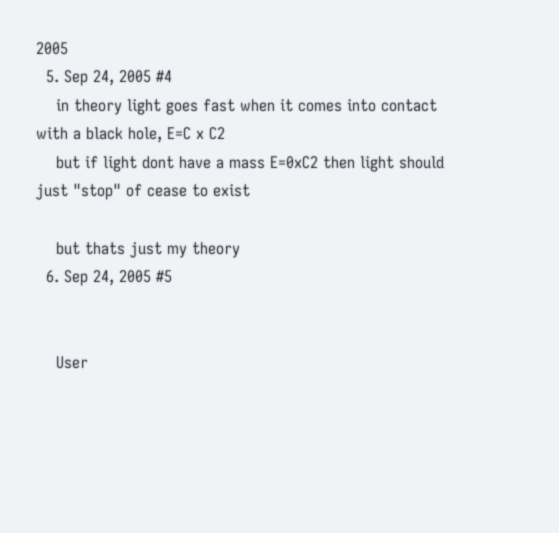2005
  5. Sep 24, 2005 #4
    in theory light goes fast when it comes into contact with a black hole, E=C x C2
    but if light dont have a mass E=0xC2 then light should just "stop" of cease to exist

    but thats just my theory
  6. Sep 24, 2005 #5


    User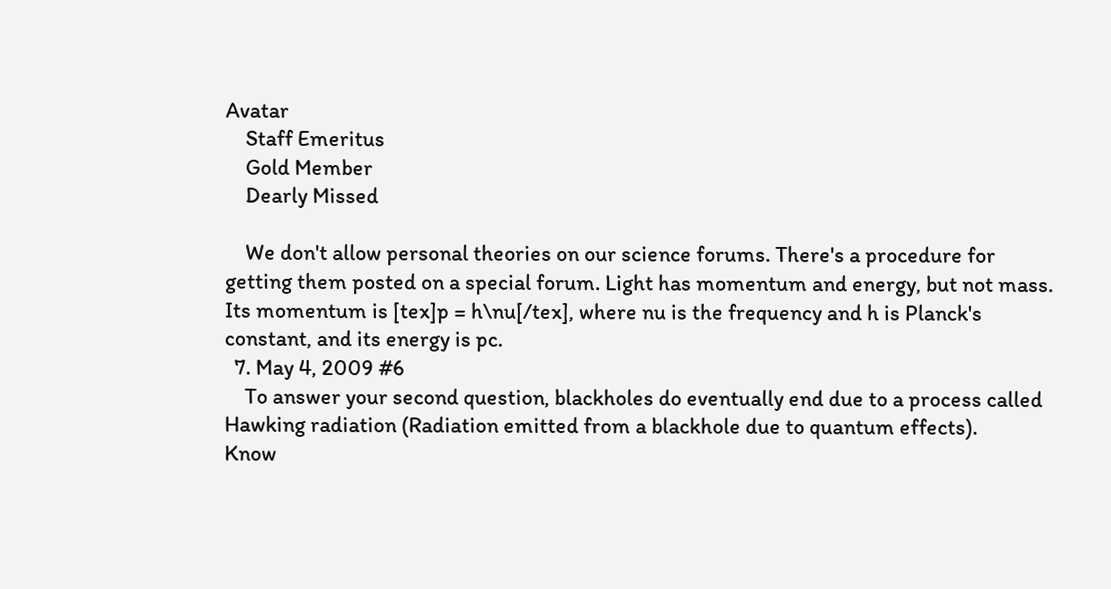Avatar
    Staff Emeritus
    Gold Member
    Dearly Missed

    We don't allow personal theories on our science forums. There's a procedure for getting them posted on a special forum. Light has momentum and energy, but not mass. Its momentum is [tex]p = h\nu[/tex], where nu is the frequency and h is Planck's constant, and its energy is pc.
  7. May 4, 2009 #6
    To answer your second question, blackholes do eventually end due to a process called Hawking radiation (Radiation emitted from a blackhole due to quantum effects).
Know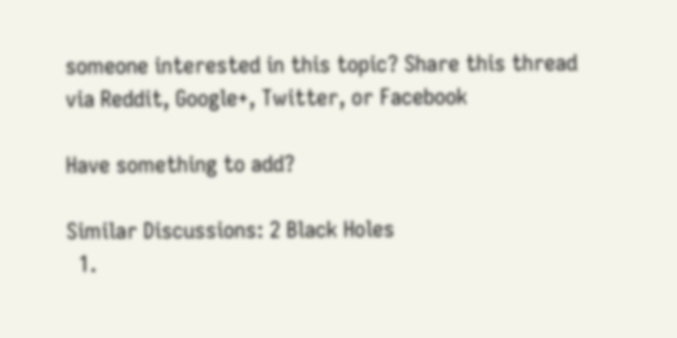someone interested in this topic? Share this thread via Reddit, Google+, Twitter, or Facebook

Have something to add?

Similar Discussions: 2 Black Holes
  1.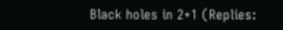Black holes in 2+1 (Replies: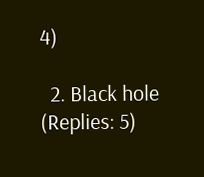4)

  2. Black hole (Replies: 5)